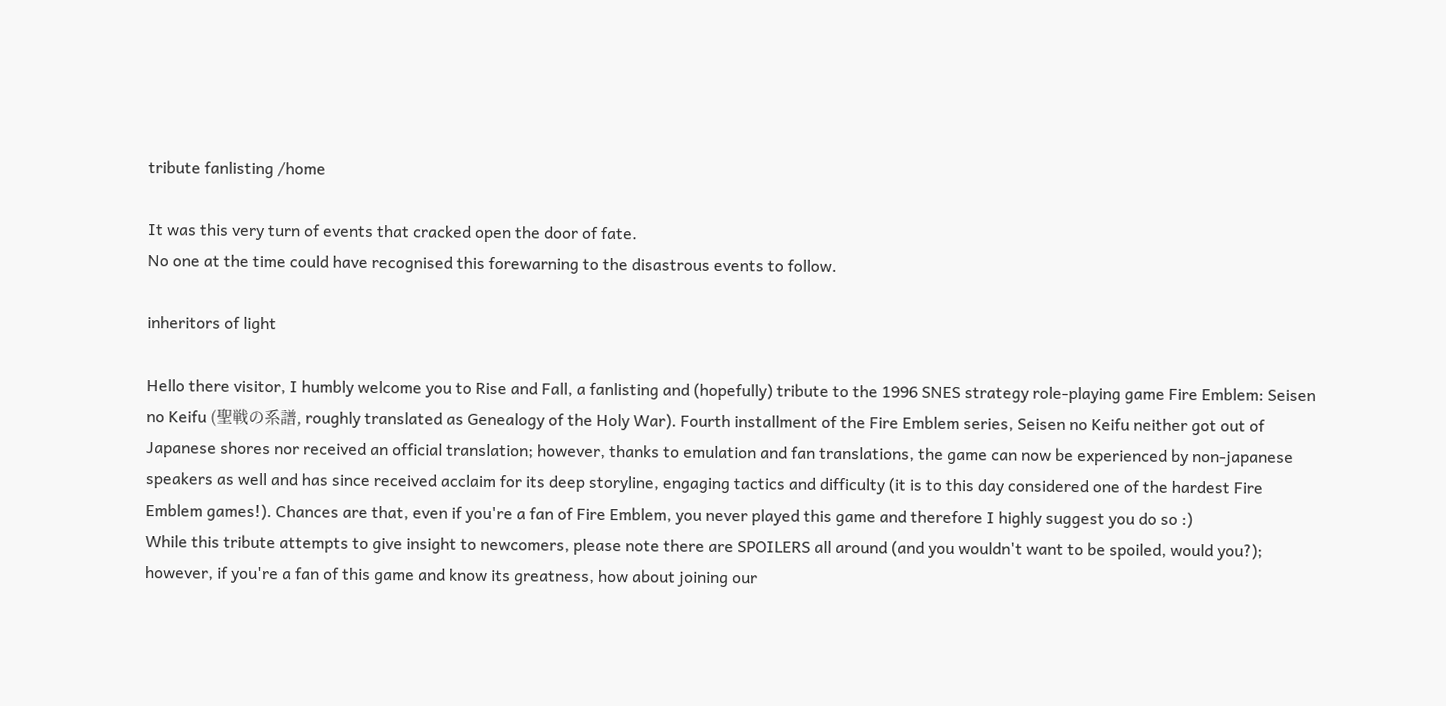tribute fanlisting /home

It was this very turn of events that cracked open the door of fate.
No one at the time could have recognised this forewarning to the disastrous events to follow.

inheritors of light

Hello there visitor, I humbly welcome you to Rise and Fall, a fanlisting and (hopefully) tribute to the 1996 SNES strategy role-playing game Fire Emblem: Seisen no Keifu (聖戦の系譜, roughly translated as Genealogy of the Holy War). Fourth installment of the Fire Emblem series, Seisen no Keifu neither got out of Japanese shores nor received an official translation; however, thanks to emulation and fan translations, the game can now be experienced by non-japanese speakers as well and has since received acclaim for its deep storyline, engaging tactics and difficulty (it is to this day considered one of the hardest Fire Emblem games!). Chances are that, even if you're a fan of Fire Emblem, you never played this game and therefore I highly suggest you do so :)
While this tribute attempts to give insight to newcomers, please note there are SPOILERS all around (and you wouldn't want to be spoiled, would you?); however, if you're a fan of this game and know its greatness, how about joining our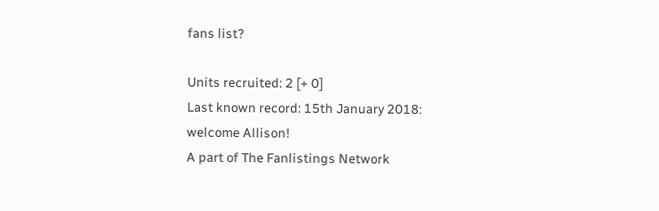fans list?

Units recruited: 2 [+ 0]
Last known record: 15th January 2018:
welcome Allison!
A part of The Fanlistings Network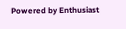Powered by Enthusiast